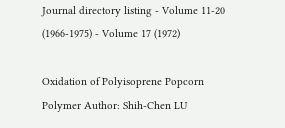Journal directory listing - Volume 11-20 (1966-1975) - Volume 17 (1972)

Oxidation of Polyisoprene Popcorn Polymer Author: Shih-Chen LU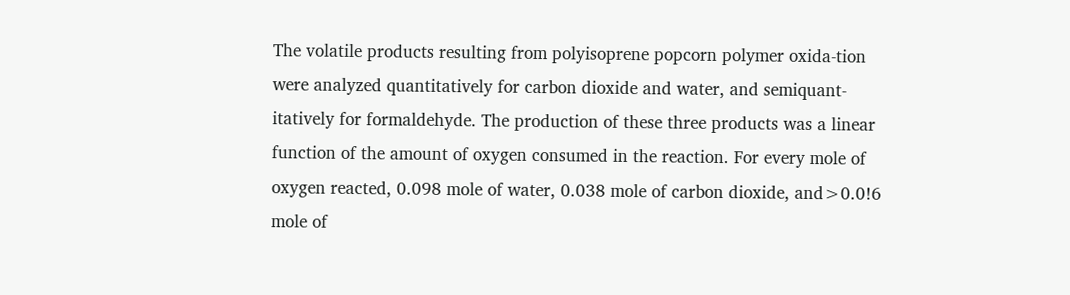The volatile products resulting from polyisoprene popcorn polymer oxida-tion were analyzed quantitatively for carbon dioxide and water, and semiquant-itatively for formaldehyde. The production of these three products was a linear function of the amount of oxygen consumed in the reaction. For every mole of oxygen reacted, 0.098 mole of water, 0.038 mole of carbon dioxide, and>0.0!6 mole of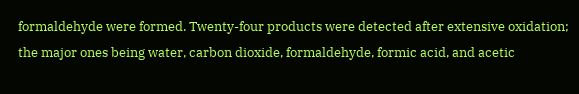formaldehyde were formed. Twenty-four products were detected after extensive oxidation; the major ones being water, carbon dioxide, formaldehyde, formic acid, and acetic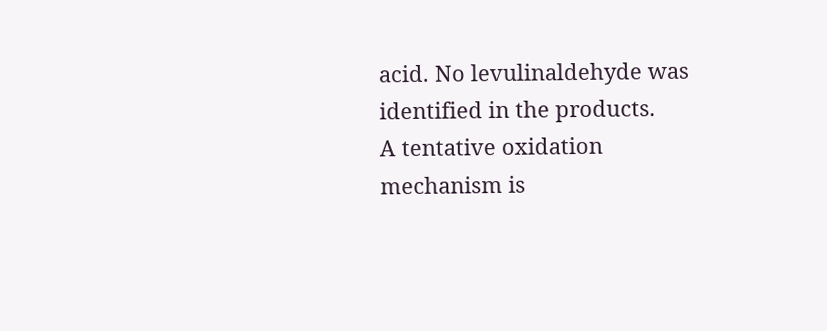acid. No levulinaldehyde was identified in the products.
A tentative oxidation mechanism is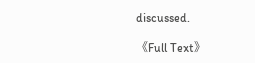discussed.

《Full Text》